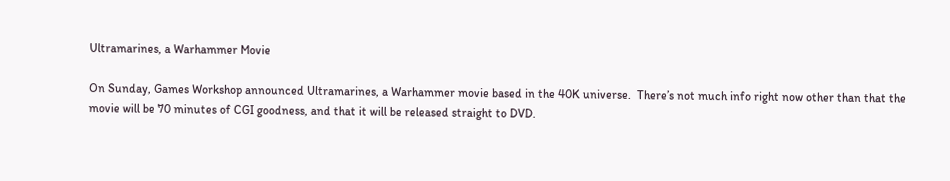Ultramarines, a Warhammer Movie

On Sunday, Games Workshop announced Ultramarines, a Warhammer movie based in the 40K universe.  There’s not much info right now other than that the movie will be 70 minutes of CGI goodness, and that it will be released straight to DVD.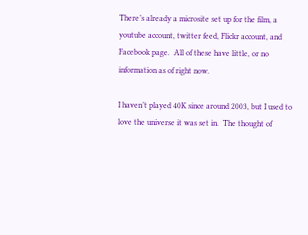There’s already a microsite set up for the film, a youtube account, twitter feed, Flickr account, and Facebook page.  All of these have little, or no information as of right now.

I haven’t played 40K since around 2003, but I used to love the universe it was set in.  The thought of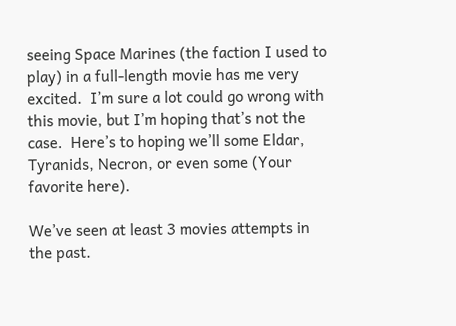seeing Space Marines (the faction I used to play) in a full-length movie has me very excited.  I’m sure a lot could go wrong with this movie, but I’m hoping that’s not the case.  Here’s to hoping we’ll some Eldar, Tyranids, Necron, or even some (Your favorite here).

We’ve seen at least 3 movies attempts in the past.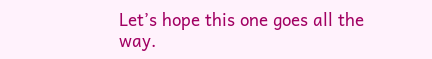Let’s hope this one goes all the way.